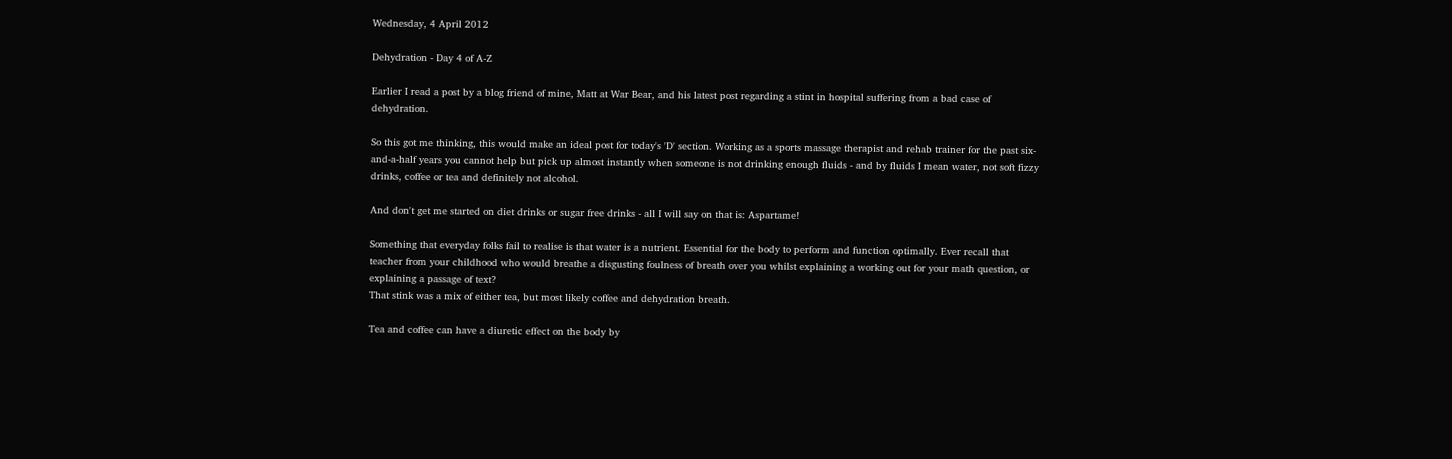Wednesday, 4 April 2012

Dehydration - Day 4 of A-Z

Earlier I read a post by a blog friend of mine, Matt at War Bear, and his latest post regarding a stint in hospital suffering from a bad case of dehydration.

So this got me thinking, this would make an ideal post for today's 'D' section. Working as a sports massage therapist and rehab trainer for the past six-and-a-half years you cannot help but pick up almost instantly when someone is not drinking enough fluids - and by fluids I mean water, not soft fizzy drinks, coffee or tea and definitely not alcohol.

And don't get me started on diet drinks or sugar free drinks - all I will say on that is: Aspartame!

Something that everyday folks fail to realise is that water is a nutrient. Essential for the body to perform and function optimally. Ever recall that teacher from your childhood who would breathe a disgusting foulness of breath over you whilst explaining a working out for your math question, or explaining a passage of text?
That stink was a mix of either tea, but most likely coffee and dehydration breath.

Tea and coffee can have a diuretic effect on the body by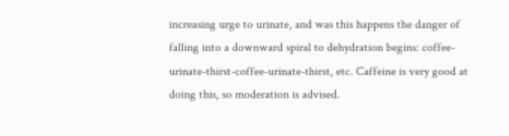increasing urge to urinate, and was this happens the danger of falling into a downward spiral to dehydration begins: coffee-urinate-thirst-coffee-urinate-thirst, etc. Caffeine is very good at doing this, so moderation is advised.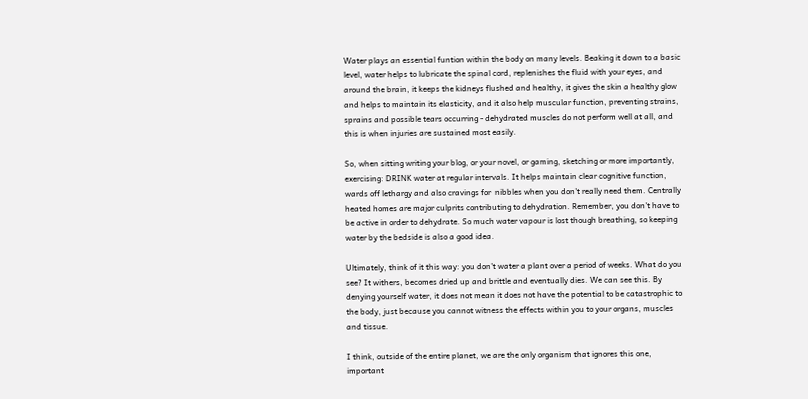Water plays an essential funtion within the body on many levels. Beaking it down to a basic level, water helps to lubricate the spinal cord, replenishes the fluid with your eyes, and around the brain, it keeps the kidneys flushed and healthy, it gives the skin a healthy glow and helps to maintain its elasticity, and it also help muscular function, preventing strains, sprains and possible tears occurring - dehydrated muscles do not perform well at all, and this is when injuries are sustained most easily.

So, when sitting writing your blog, or your novel, or gaming, sketching or more importantly, exercising: DRINK water at regular intervals. It helps maintain clear cognitive function, wards off lethargy and also cravings for  nibbles when you don't really need them. Centrally heated homes are major culprits contributing to dehydration. Remember, you don't have to be active in order to dehydrate. So much water vapour is lost though breathing, so keeping water by the bedside is also a good idea.

Ultimately, think of it this way: you don't water a plant over a period of weeks. What do you see? It withers, becomes dried up and brittle and eventually dies. We can see this. By denying yourself water, it does not mean it does not have the potential to be catastrophic to the body, just because you cannot witness the effects within you to your organs, muscles and tissue.

I think, outside of the entire planet, we are the only organism that ignores this one, important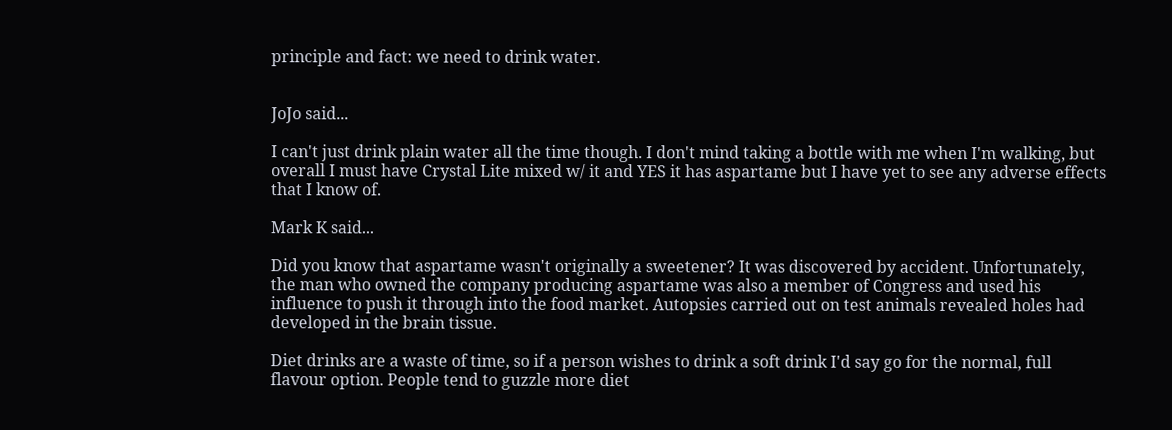principle and fact: we need to drink water.


JoJo said...

I can't just drink plain water all the time though. I don't mind taking a bottle with me when I'm walking, but overall I must have Crystal Lite mixed w/ it and YES it has aspartame but I have yet to see any adverse effects that I know of.

Mark K said...

Did you know that aspartame wasn't originally a sweetener? It was discovered by accident. Unfortunately, the man who owned the company producing aspartame was also a member of Congress and used his influence to push it through into the food market. Autopsies carried out on test animals revealed holes had developed in the brain tissue.

Diet drinks are a waste of time, so if a person wishes to drink a soft drink I'd say go for the normal, full flavour option. People tend to guzzle more diet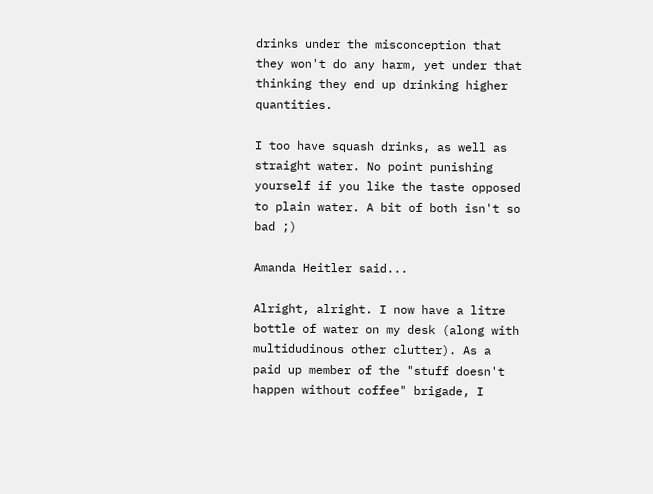drinks under the misconception that they won't do any harm, yet under that thinking they end up drinking higher quantities.

I too have squash drinks, as well as straight water. No point punishing yourself if you like the taste opposed to plain water. A bit of both isn't so bad ;)

Amanda Heitler said...

Alright, alright. I now have a litre bottle of water on my desk (along with multidudinous other clutter). As a paid up member of the "stuff doesn't happen without coffee" brigade, I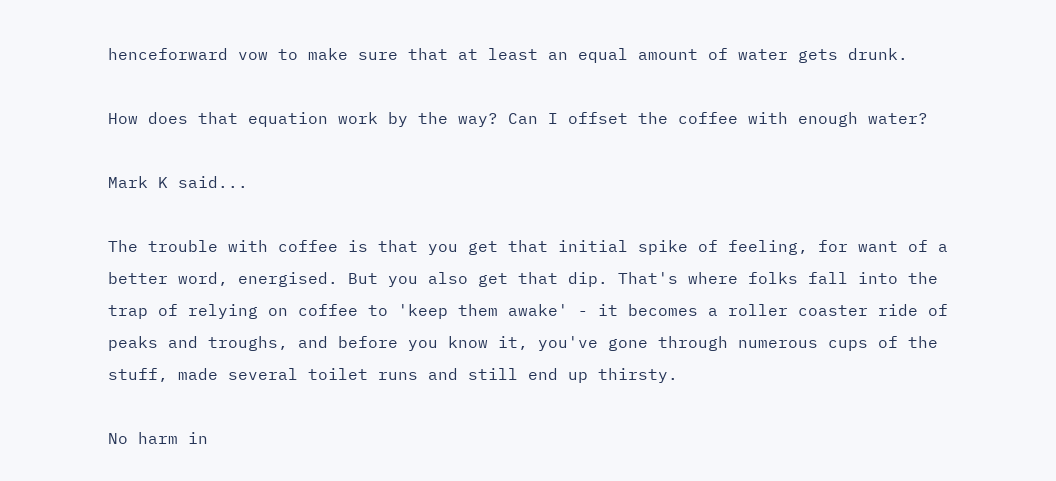henceforward vow to make sure that at least an equal amount of water gets drunk.

How does that equation work by the way? Can I offset the coffee with enough water?

Mark K said...

The trouble with coffee is that you get that initial spike of feeling, for want of a better word, energised. But you also get that dip. That's where folks fall into the trap of relying on coffee to 'keep them awake' - it becomes a roller coaster ride of peaks and troughs, and before you know it, you've gone through numerous cups of the stuff, made several toilet runs and still end up thirsty.

No harm in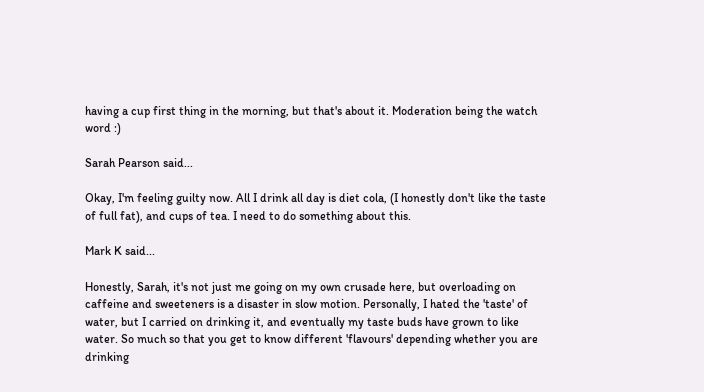having a cup first thing in the morning, but that's about it. Moderation being the watch word :)

Sarah Pearson said...

Okay, I'm feeling guilty now. All I drink all day is diet cola, (I honestly don't like the taste of full fat), and cups of tea. I need to do something about this.

Mark K said...

Honestly, Sarah, it's not just me going on my own crusade here, but overloading on caffeine and sweeteners is a disaster in slow motion. Personally, I hated the 'taste' of water, but I carried on drinking it, and eventually my taste buds have grown to like water. So much so that you get to know different 'flavours' depending whether you are drinking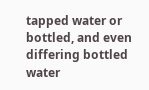tapped water or bottled, and even differing bottled water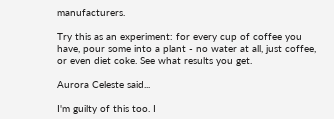manufacturers.

Try this as an experiment: for every cup of coffee you have, pour some into a plant - no water at all, just coffee, or even diet coke. See what results you get.

Aurora Celeste said...

I'm guilty of this too. I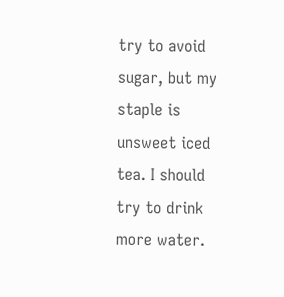try to avoid sugar, but my staple is unsweet iced tea. I should try to drink more water.